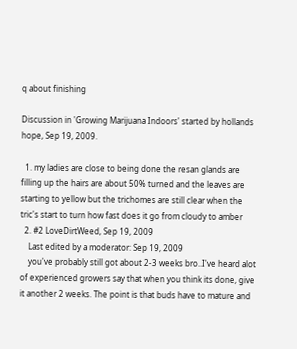q about finishing

Discussion in 'Growing Marijuana Indoors' started by hollands hope, Sep 19, 2009.

  1. my ladies are close to being done the resan glands are filling up the hairs are about 50% turned and the leaves are starting to yellow but the trichomes are still clear when the tric's start to turn how fast does it go from cloudy to amber
  2. #2 LoveDirtWeed, Sep 19, 2009
    Last edited by a moderator: Sep 19, 2009
    you've probably still got about 2-3 weeks bro..I've heard alot of experienced growers say that when you think its done, give it another 2 weeks. The point is that buds have to mature and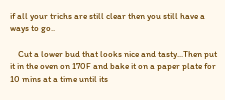if all your trichs are still clear then you still have a ways to go..

    Cut a lower bud that looks nice and tasty...Then put it in the oven on 170F and bake it on a paper plate for 10 mins at a time until its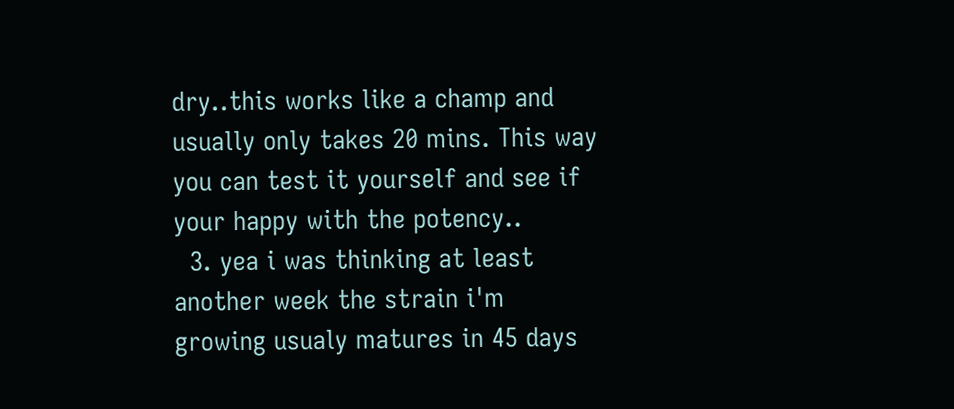dry..this works like a champ and usually only takes 20 mins. This way you can test it yourself and see if your happy with the potency..
  3. yea i was thinking at least another week the strain i'm growing usualy matures in 45 days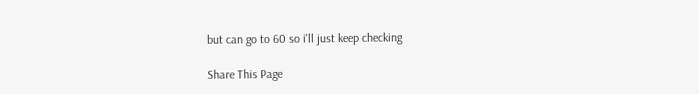but can go to 60 so i'll just keep checking

Share This Page